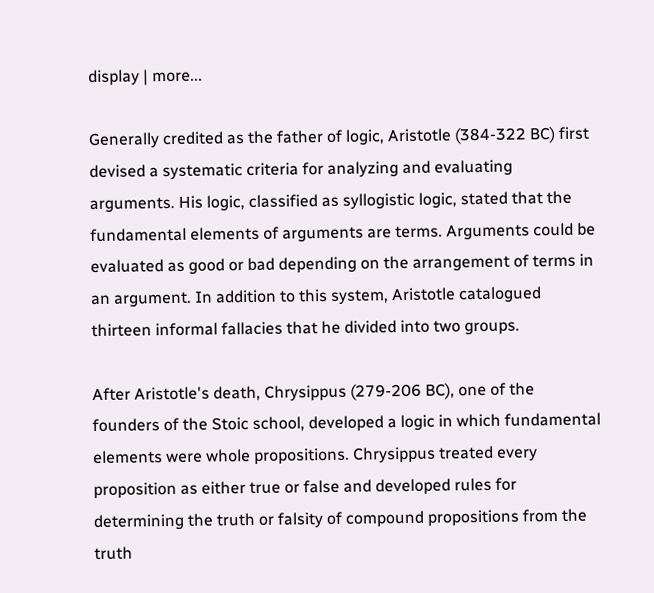display | more...

Generally credited as the father of logic, Aristotle (384-322 BC) first devised a systematic criteria for analyzing and evaluating arguments. His logic, classified as syllogistic logic, stated that the fundamental elements of arguments are terms. Arguments could be evaluated as good or bad depending on the arrangement of terms in an argument. In addition to this system, Aristotle catalogued thirteen informal fallacies that he divided into two groups.

After Aristotle's death, Chrysippus (279-206 BC), one of the founders of the Stoic school, developed a logic in which fundamental elements were whole propositions. Chrysippus treated every proposition as either true or false and developed rules for determining the truth or falsity of compound propositions from the truth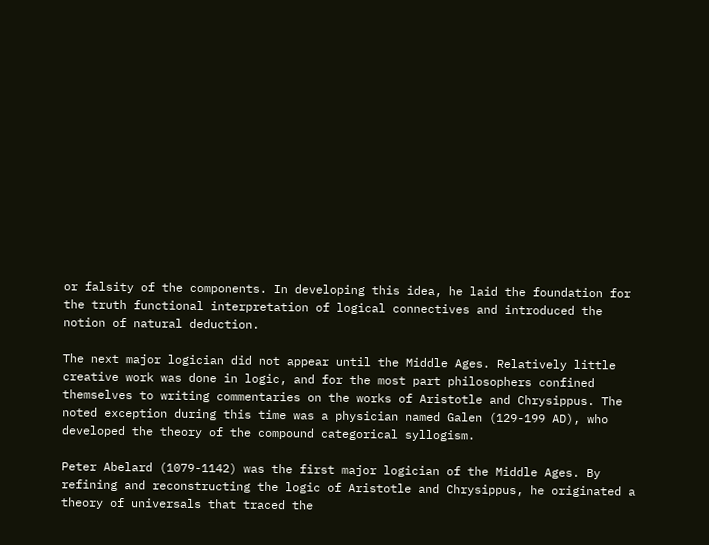or falsity of the components. In developing this idea, he laid the foundation for the truth functional interpretation of logical connectives and introduced the notion of natural deduction.

The next major logician did not appear until the Middle Ages. Relatively little creative work was done in logic, and for the most part philosophers confined themselves to writing commentaries on the works of Aristotle and Chrysippus. The noted exception during this time was a physician named Galen (129-199 AD), who developed the theory of the compound categorical syllogism.

Peter Abelard (1079-1142) was the first major logician of the Middle Ages. By refining and reconstructing the logic of Aristotle and Chrysippus, he originated a theory of universals that traced the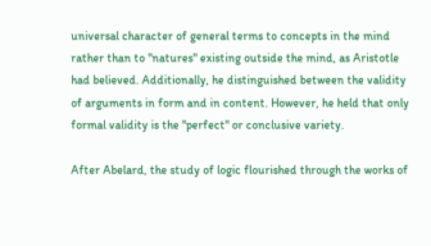universal character of general terms to concepts in the mind rather than to "natures" existing outside the mind, as Aristotle had believed. Additionally, he distinguished between the validity of arguments in form and in content. However, he held that only formal validity is the "perfect" or conclusive variety.

After Abelard, the study of logic flourished through the works of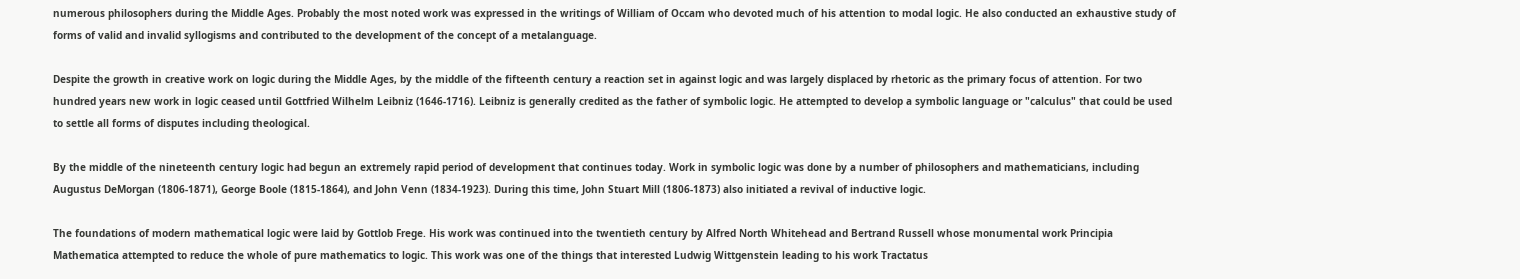numerous philosophers during the Middle Ages. Probably the most noted work was expressed in the writings of William of Occam who devoted much of his attention to modal logic. He also conducted an exhaustive study of forms of valid and invalid syllogisms and contributed to the development of the concept of a metalanguage.

Despite the growth in creative work on logic during the Middle Ages, by the middle of the fifteenth century a reaction set in against logic and was largely displaced by rhetoric as the primary focus of attention. For two hundred years new work in logic ceased until Gottfried Wilhelm Leibniz (1646-1716). Leibniz is generally credited as the father of symbolic logic. He attempted to develop a symbolic language or "calculus" that could be used to settle all forms of disputes including theological.

By the middle of the nineteenth century logic had begun an extremely rapid period of development that continues today. Work in symbolic logic was done by a number of philosophers and mathematicians, including Augustus DeMorgan (1806-1871), George Boole (1815-1864), and John Venn (1834-1923). During this time, John Stuart Mill (1806-1873) also initiated a revival of inductive logic.

The foundations of modern mathematical logic were laid by Gottlob Frege. His work was continued into the twentieth century by Alfred North Whitehead and Bertrand Russell whose monumental work Principia Mathematica attempted to reduce the whole of pure mathematics to logic. This work was one of the things that interested Ludwig Wittgenstein leading to his work Tractatus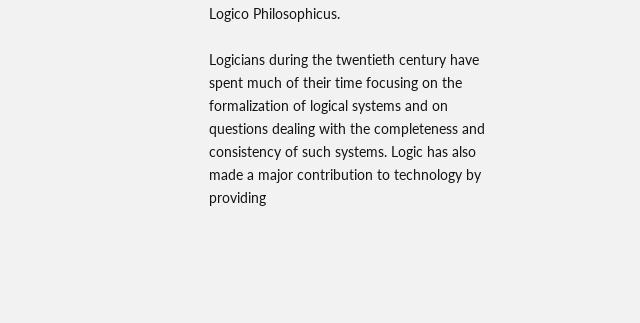Logico Philosophicus.

Logicians during the twentieth century have spent much of their time focusing on the formalization of logical systems and on questions dealing with the completeness and consistency of such systems. Logic has also made a major contribution to technology by providing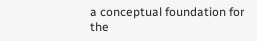a conceptual foundation for the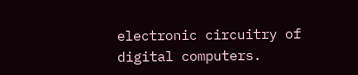electronic circuitry of digital computers.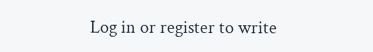Log in or register to write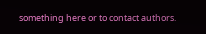something here or to contact authors.